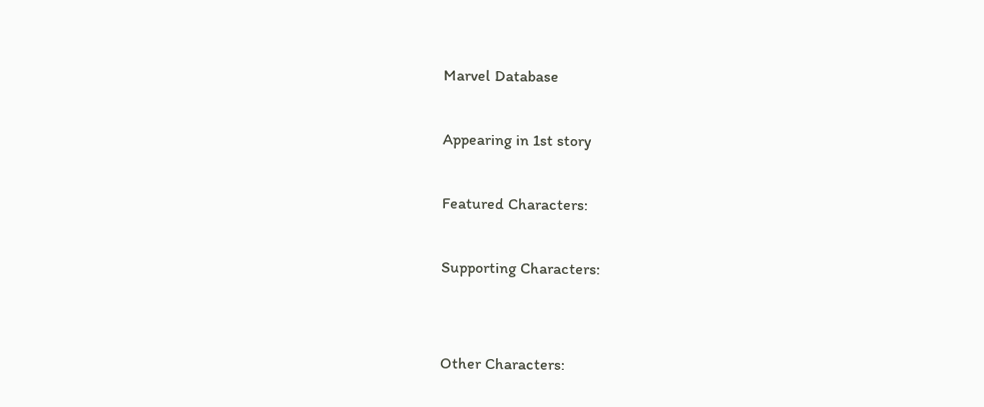Marvel Database

Appearing in 1st story

Featured Characters:

Supporting Characters:


Other Characters: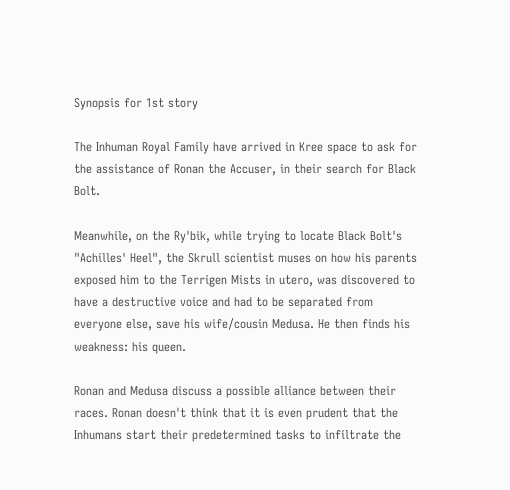Synopsis for 1st story

The Inhuman Royal Family have arrived in Kree space to ask for the assistance of Ronan the Accuser, in their search for Black Bolt.

Meanwhile, on the Ry'bik, while trying to locate Black Bolt's "Achilles' Heel", the Skrull scientist muses on how his parents exposed him to the Terrigen Mists in utero, was discovered to have a destructive voice and had to be separated from everyone else, save his wife/cousin Medusa. He then finds his weakness: his queen.

Ronan and Medusa discuss a possible alliance between their races. Ronan doesn't think that it is even prudent that the Inhumans start their predetermined tasks to infiltrate the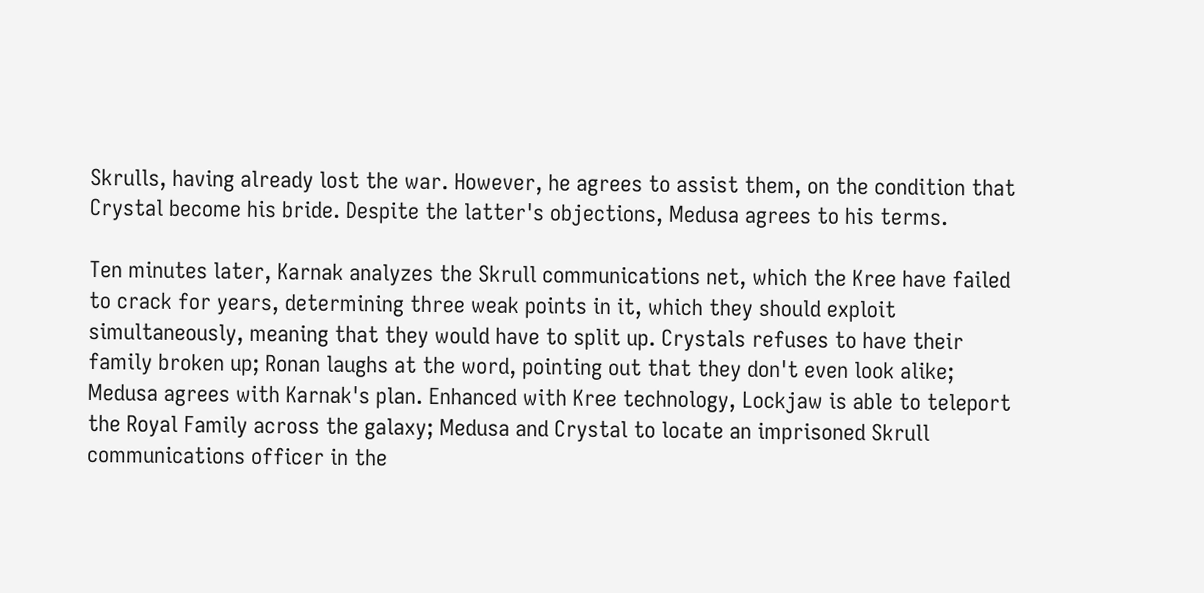Skrulls, having already lost the war. However, he agrees to assist them, on the condition that Crystal become his bride. Despite the latter's objections, Medusa agrees to his terms.

Ten minutes later, Karnak analyzes the Skrull communications net, which the Kree have failed to crack for years, determining three weak points in it, which they should exploit simultaneously, meaning that they would have to split up. Crystals refuses to have their family broken up; Ronan laughs at the word, pointing out that they don't even look alike; Medusa agrees with Karnak's plan. Enhanced with Kree technology, Lockjaw is able to teleport the Royal Family across the galaxy; Medusa and Crystal to locate an imprisoned Skrull communications officer in the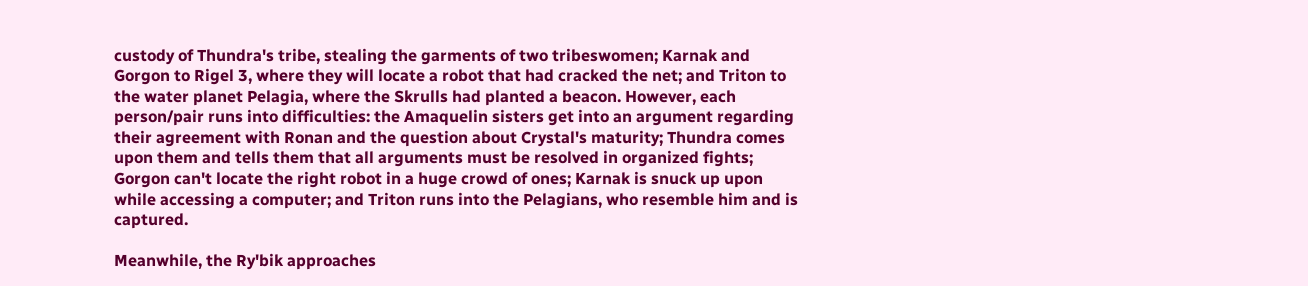custody of Thundra's tribe, stealing the garments of two tribeswomen; Karnak and Gorgon to Rigel 3, where they will locate a robot that had cracked the net; and Triton to the water planet Pelagia, where the Skrulls had planted a beacon. However, each person/pair runs into difficulties: the Amaquelin sisters get into an argument regarding their agreement with Ronan and the question about Crystal's maturity; Thundra comes upon them and tells them that all arguments must be resolved in organized fights; Gorgon can't locate the right robot in a huge crowd of ones; Karnak is snuck up upon while accessing a computer; and Triton runs into the Pelagians, who resemble him and is captured.

Meanwhile, the Ry'bik approaches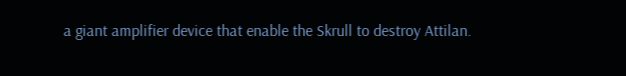a giant amplifier device that enable the Skrull to destroy Attilan.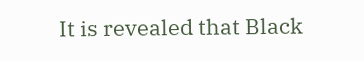It is revealed that Black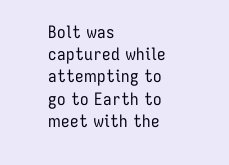Bolt was captured while attempting to go to Earth to meet with the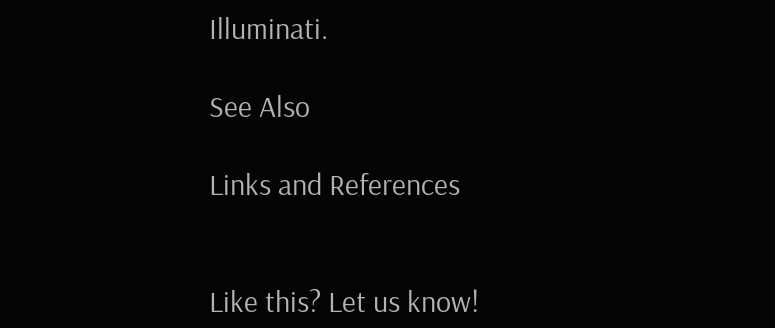Illuminati.

See Also

Links and References


Like this? Let us know!